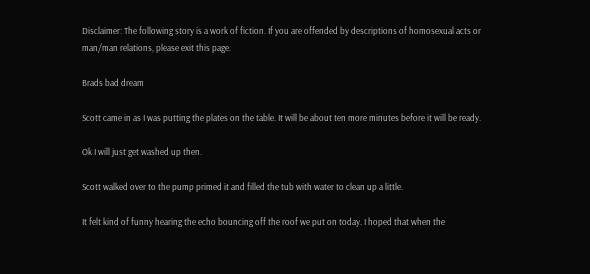Disclaimer: The following story is a work of fiction. If you are offended by descriptions of homosexual acts or man/man relations, please exit this page.

Brads bad dream

Scott came in as I was putting the plates on the table. It will be about ten more minutes before it will be ready.

Ok I will just get washed up then.

Scott walked over to the pump primed it and filled the tub with water to clean up a little.

It felt kind of funny hearing the echo bouncing off the roof we put on today. I hoped that when the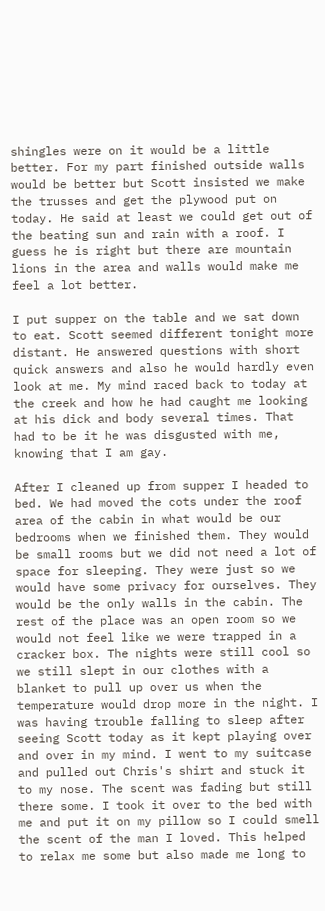shingles were on it would be a little better. For my part finished outside walls would be better but Scott insisted we make the trusses and get the plywood put on today. He said at least we could get out of the beating sun and rain with a roof. I guess he is right but there are mountain lions in the area and walls would make me feel a lot better.

I put supper on the table and we sat down to eat. Scott seemed different tonight more distant. He answered questions with short quick answers and also he would hardly even look at me. My mind raced back to today at the creek and how he had caught me looking at his dick and body several times. That had to be it he was disgusted with me, knowing that I am gay.

After I cleaned up from supper I headed to bed. We had moved the cots under the roof area of the cabin in what would be our bedrooms when we finished them. They would be small rooms but we did not need a lot of space for sleeping. They were just so we would have some privacy for ourselves. They would be the only walls in the cabin. The rest of the place was an open room so we would not feel like we were trapped in a cracker box. The nights were still cool so we still slept in our clothes with a blanket to pull up over us when the temperature would drop more in the night. I was having trouble falling to sleep after seeing Scott today as it kept playing over and over in my mind. I went to my suitcase and pulled out Chris's shirt and stuck it to my nose. The scent was fading but still there some. I took it over to the bed with me and put it on my pillow so I could smell the scent of the man I loved. This helped to relax me some but also made me long to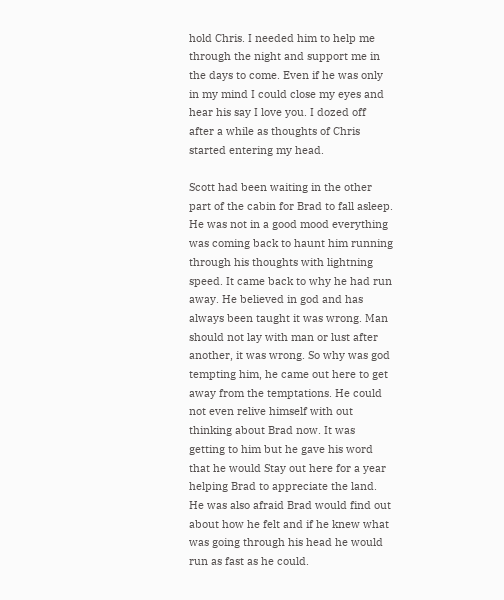hold Chris. I needed him to help me through the night and support me in the days to come. Even if he was only in my mind I could close my eyes and hear his say I love you. I dozed off after a while as thoughts of Chris started entering my head.

Scott had been waiting in the other part of the cabin for Brad to fall asleep. He was not in a good mood everything was coming back to haunt him running through his thoughts with lightning speed. It came back to why he had run away. He believed in god and has always been taught it was wrong. Man should not lay with man or lust after another, it was wrong. So why was god tempting him, he came out here to get away from the temptations. He could not even relive himself with out thinking about Brad now. It was getting to him but he gave his word that he would Stay out here for a year helping Brad to appreciate the land. He was also afraid Brad would find out about how he felt and if he knew what was going through his head he would run as fast as he could.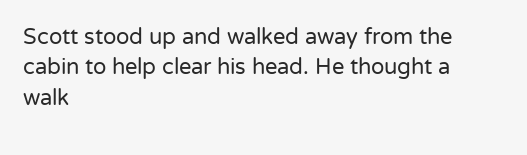Scott stood up and walked away from the cabin to help clear his head. He thought a walk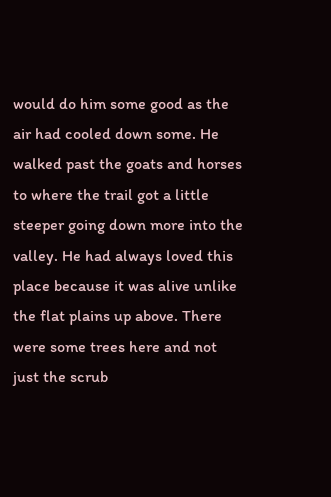would do him some good as the air had cooled down some. He walked past the goats and horses to where the trail got a little steeper going down more into the valley. He had always loved this place because it was alive unlike the flat plains up above. There were some trees here and not just the scrub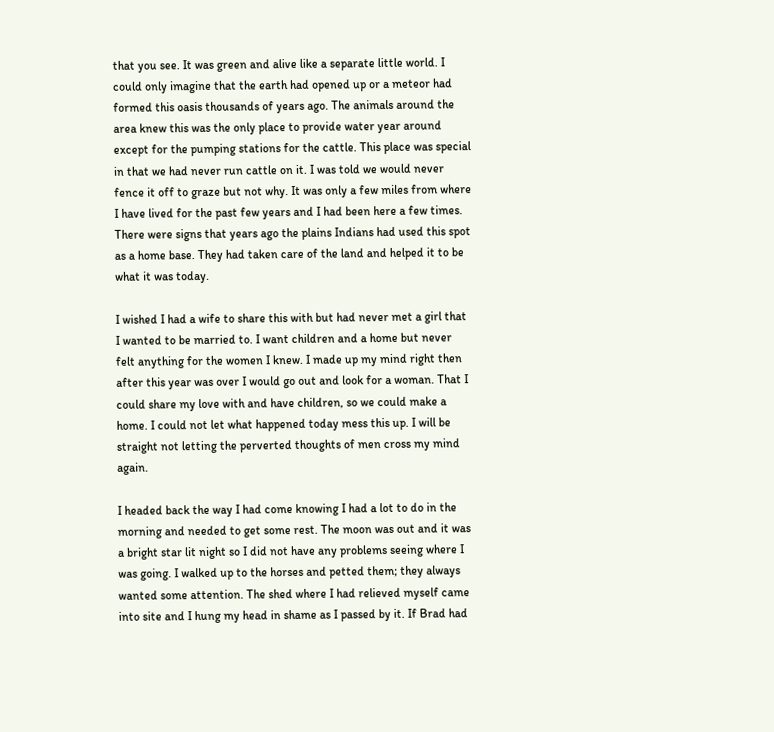that you see. It was green and alive like a separate little world. I could only imagine that the earth had opened up or a meteor had formed this oasis thousands of years ago. The animals around the area knew this was the only place to provide water year around except for the pumping stations for the cattle. This place was special in that we had never run cattle on it. I was told we would never fence it off to graze but not why. It was only a few miles from where I have lived for the past few years and I had been here a few times. There were signs that years ago the plains Indians had used this spot as a home base. They had taken care of the land and helped it to be what it was today.

I wished I had a wife to share this with but had never met a girl that I wanted to be married to. I want children and a home but never felt anything for the women I knew. I made up my mind right then after this year was over I would go out and look for a woman. That I could share my love with and have children, so we could make a home. I could not let what happened today mess this up. I will be straight not letting the perverted thoughts of men cross my mind again.

I headed back the way I had come knowing I had a lot to do in the morning and needed to get some rest. The moon was out and it was a bright star lit night so I did not have any problems seeing where I was going. I walked up to the horses and petted them; they always wanted some attention. The shed where I had relieved myself came into site and I hung my head in shame as I passed by it. If Brad had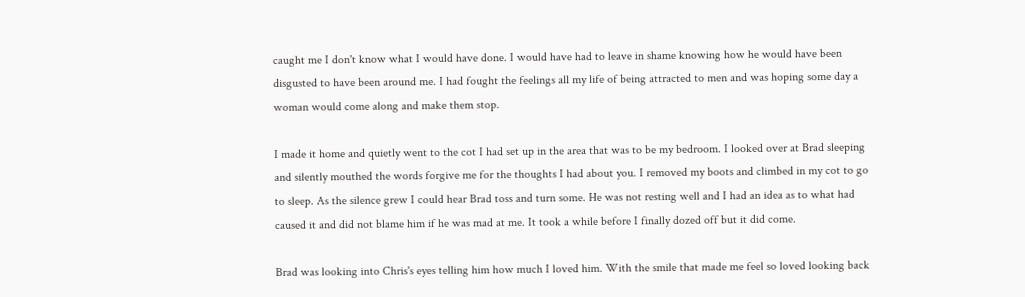caught me I don't know what I would have done. I would have had to leave in shame knowing how he would have been disgusted to have been around me. I had fought the feelings all my life of being attracted to men and was hoping some day a woman would come along and make them stop.

I made it home and quietly went to the cot I had set up in the area that was to be my bedroom. I looked over at Brad sleeping and silently mouthed the words forgive me for the thoughts I had about you. I removed my boots and climbed in my cot to go to sleep. As the silence grew I could hear Brad toss and turn some. He was not resting well and I had an idea as to what had caused it and did not blame him if he was mad at me. It took a while before I finally dozed off but it did come.

Brad was looking into Chris's eyes telling him how much I loved him. With the smile that made me feel so loved looking back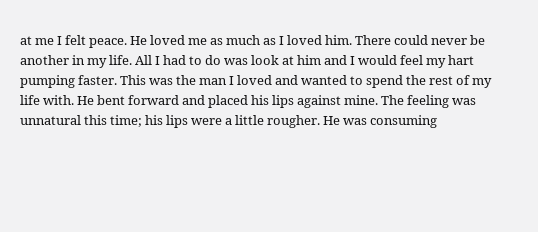at me I felt peace. He loved me as much as I loved him. There could never be another in my life. All I had to do was look at him and I would feel my hart pumping faster. This was the man I loved and wanted to spend the rest of my life with. He bent forward and placed his lips against mine. The feeling was unnatural this time; his lips were a little rougher. He was consuming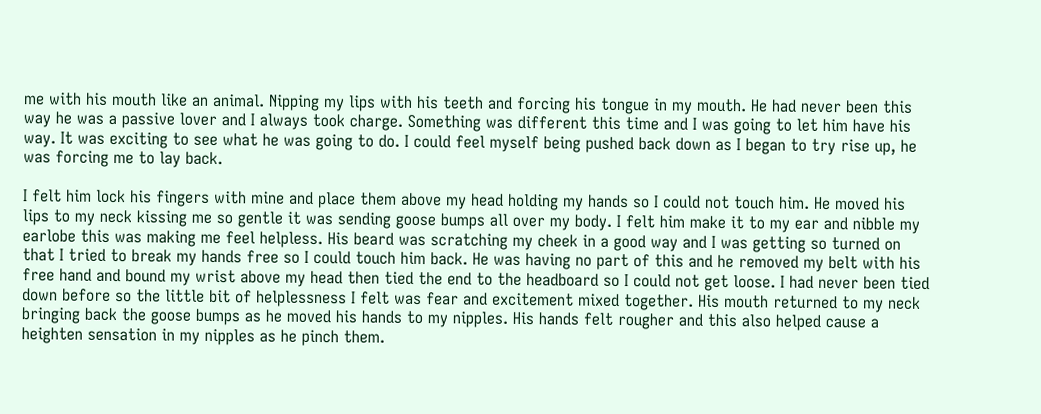me with his mouth like an animal. Nipping my lips with his teeth and forcing his tongue in my mouth. He had never been this way he was a passive lover and I always took charge. Something was different this time and I was going to let him have his way. It was exciting to see what he was going to do. I could feel myself being pushed back down as I began to try rise up, he was forcing me to lay back.

I felt him lock his fingers with mine and place them above my head holding my hands so I could not touch him. He moved his lips to my neck kissing me so gentle it was sending goose bumps all over my body. I felt him make it to my ear and nibble my earlobe this was making me feel helpless. His beard was scratching my cheek in a good way and I was getting so turned on that I tried to break my hands free so I could touch him back. He was having no part of this and he removed my belt with his free hand and bound my wrist above my head then tied the end to the headboard so I could not get loose. I had never been tied down before so the little bit of helplessness I felt was fear and excitement mixed together. His mouth returned to my neck bringing back the goose bumps as he moved his hands to my nipples. His hands felt rougher and this also helped cause a heighten sensation in my nipples as he pinch them.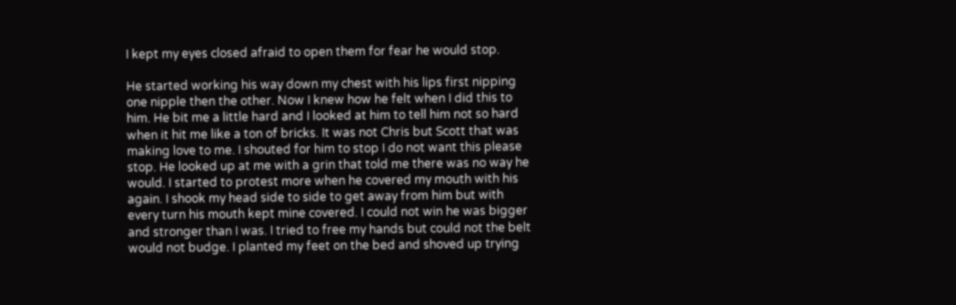I kept my eyes closed afraid to open them for fear he would stop.

He started working his way down my chest with his lips first nipping one nipple then the other. Now I knew how he felt when I did this to him. He bit me a little hard and I looked at him to tell him not so hard when it hit me like a ton of bricks. It was not Chris but Scott that was making love to me. I shouted for him to stop I do not want this please stop. He looked up at me with a grin that told me there was no way he would. I started to protest more when he covered my mouth with his again. I shook my head side to side to get away from him but with every turn his mouth kept mine covered. I could not win he was bigger and stronger than I was. I tried to free my hands but could not the belt would not budge. I planted my feet on the bed and shoved up trying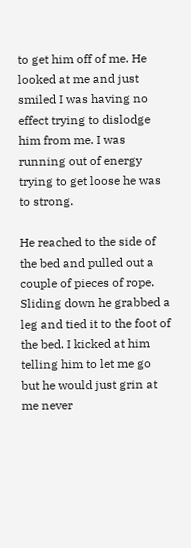to get him off of me. He looked at me and just smiled I was having no effect trying to dislodge him from me. I was running out of energy trying to get loose he was to strong.

He reached to the side of the bed and pulled out a couple of pieces of rope. Sliding down he grabbed a leg and tied it to the foot of the bed. I kicked at him telling him to let me go but he would just grin at me never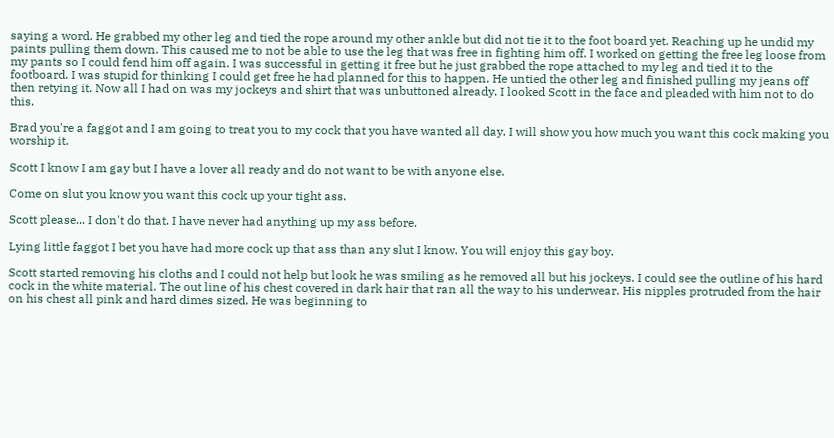saying a word. He grabbed my other leg and tied the rope around my other ankle but did not tie it to the foot board yet. Reaching up he undid my paints pulling them down. This caused me to not be able to use the leg that was free in fighting him off. I worked on getting the free leg loose from my pants so I could fend him off again. I was successful in getting it free but he just grabbed the rope attached to my leg and tied it to the footboard. I was stupid for thinking I could get free he had planned for this to happen. He untied the other leg and finished pulling my jeans off then retying it. Now all I had on was my jockeys and shirt that was unbuttoned already. I looked Scott in the face and pleaded with him not to do this.

Brad you're a faggot and I am going to treat you to my cock that you have wanted all day. I will show you how much you want this cock making you worship it.

Scott I know I am gay but I have a lover all ready and do not want to be with anyone else.

Come on slut you know you want this cock up your tight ass.

Scott please... I don't do that. I have never had anything up my ass before.

Lying little faggot I bet you have had more cock up that ass than any slut I know. You will enjoy this gay boy.

Scott started removing his cloths and I could not help but look he was smiling as he removed all but his jockeys. I could see the outline of his hard cock in the white material. The out line of his chest covered in dark hair that ran all the way to his underwear. His nipples protruded from the hair on his chest all pink and hard dimes sized. He was beginning to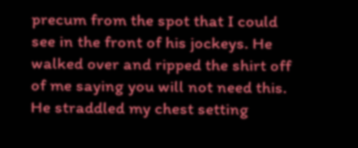precum from the spot that I could see in the front of his jockeys. He walked over and ripped the shirt off of me saying you will not need this. He straddled my chest setting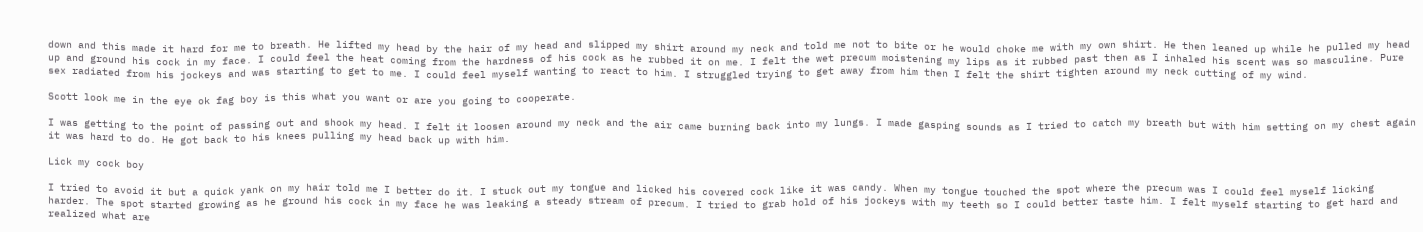down and this made it hard for me to breath. He lifted my head by the hair of my head and slipped my shirt around my neck and told me not to bite or he would choke me with my own shirt. He then leaned up while he pulled my head up and ground his cock in my face. I could feel the heat coming from the hardness of his cock as he rubbed it on me. I felt the wet precum moistening my lips as it rubbed past then as I inhaled his scent was so masculine. Pure sex radiated from his jockeys and was starting to get to me. I could feel myself wanting to react to him. I struggled trying to get away from him then I felt the shirt tighten around my neck cutting of my wind.

Scott look me in the eye ok fag boy is this what you want or are you going to cooperate.

I was getting to the point of passing out and shook my head. I felt it loosen around my neck and the air came burning back into my lungs. I made gasping sounds as I tried to catch my breath but with him setting on my chest again it was hard to do. He got back to his knees pulling my head back up with him.

Lick my cock boy

I tried to avoid it but a quick yank on my hair told me I better do it. I stuck out my tongue and licked his covered cock like it was candy. When my tongue touched the spot where the precum was I could feel myself licking harder. The spot started growing as he ground his cock in my face he was leaking a steady stream of precum. I tried to grab hold of his jockeys with my teeth so I could better taste him. I felt myself starting to get hard and realized what are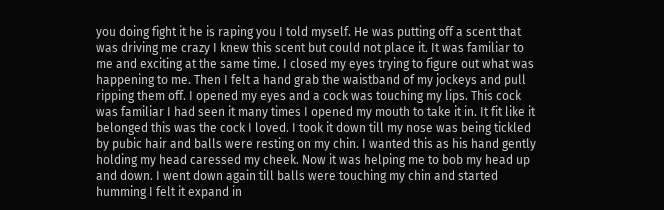you doing fight it he is raping you I told myself. He was putting off a scent that was driving me crazy I knew this scent but could not place it. It was familiar to me and exciting at the same time. I closed my eyes trying to figure out what was happening to me. Then I felt a hand grab the waistband of my jockeys and pull ripping them off. I opened my eyes and a cock was touching my lips. This cock was familiar I had seen it many times I opened my mouth to take it in. It fit like it belonged this was the cock I loved. I took it down till my nose was being tickled by pubic hair and balls were resting on my chin. I wanted this as his hand gently holding my head caressed my cheek. Now it was helping me to bob my head up and down. I went down again till balls were touching my chin and started humming I felt it expand in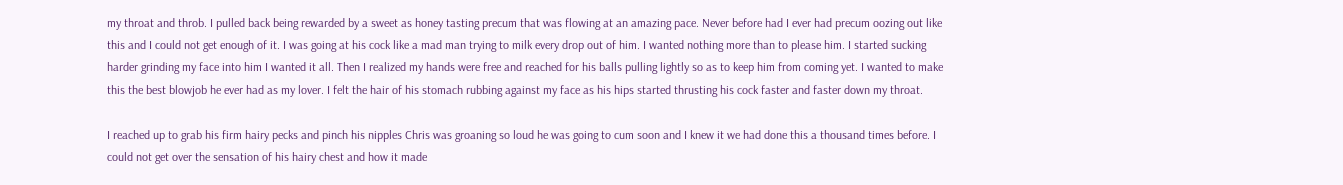my throat and throb. I pulled back being rewarded by a sweet as honey tasting precum that was flowing at an amazing pace. Never before had I ever had precum oozing out like this and I could not get enough of it. I was going at his cock like a mad man trying to milk every drop out of him. I wanted nothing more than to please him. I started sucking harder grinding my face into him I wanted it all. Then I realized my hands were free and reached for his balls pulling lightly so as to keep him from coming yet. I wanted to make this the best blowjob he ever had as my lover. I felt the hair of his stomach rubbing against my face as his hips started thrusting his cock faster and faster down my throat.

I reached up to grab his firm hairy pecks and pinch his nipples Chris was groaning so loud he was going to cum soon and I knew it we had done this a thousand times before. I could not get over the sensation of his hairy chest and how it made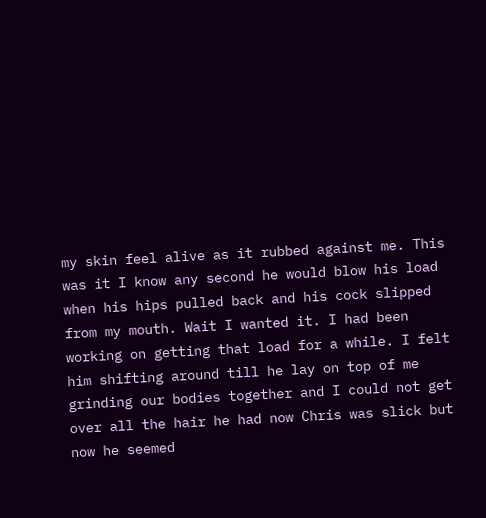my skin feel alive as it rubbed against me. This was it I know any second he would blow his load when his hips pulled back and his cock slipped from my mouth. Wait I wanted it. I had been working on getting that load for a while. I felt him shifting around till he lay on top of me grinding our bodies together and I could not get over all the hair he had now Chris was slick but now he seemed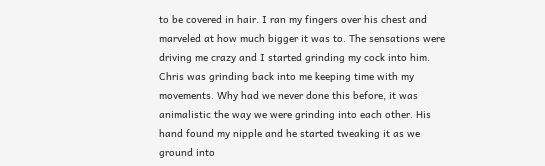to be covered in hair. I ran my fingers over his chest and marveled at how much bigger it was to. The sensations were driving me crazy and I started grinding my cock into him. Chris was grinding back into me keeping time with my movements. Why had we never done this before, it was animalistic the way we were grinding into each other. His hand found my nipple and he started tweaking it as we ground into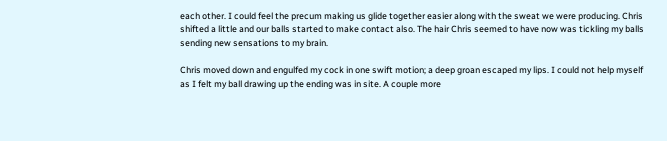each other. I could feel the precum making us glide together easier along with the sweat we were producing. Chris shifted a little and our balls started to make contact also. The hair Chris seemed to have now was tickling my balls sending new sensations to my brain.

Chris moved down and engulfed my cock in one swift motion; a deep groan escaped my lips. I could not help myself as I felt my ball drawing up the ending was in site. A couple more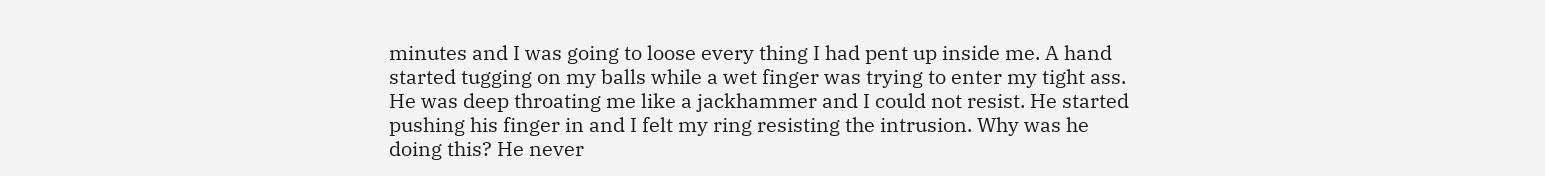minutes and I was going to loose every thing I had pent up inside me. A hand started tugging on my balls while a wet finger was trying to enter my tight ass. He was deep throating me like a jackhammer and I could not resist. He started pushing his finger in and I felt my ring resisting the intrusion. Why was he doing this? He never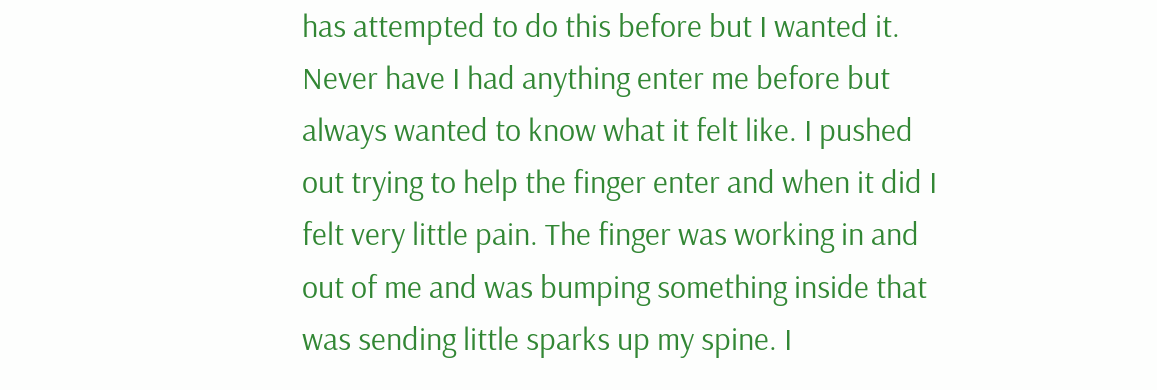has attempted to do this before but I wanted it. Never have I had anything enter me before but always wanted to know what it felt like. I pushed out trying to help the finger enter and when it did I felt very little pain. The finger was working in and out of me and was bumping something inside that was sending little sparks up my spine. I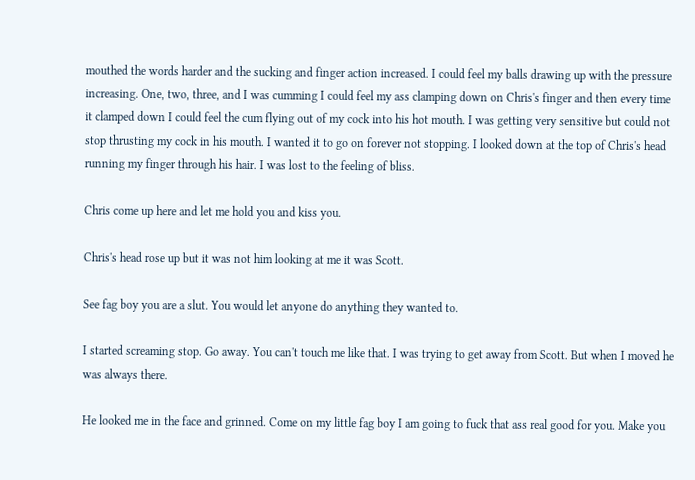mouthed the words harder and the sucking and finger action increased. I could feel my balls drawing up with the pressure increasing. One, two, three, and I was cumming I could feel my ass clamping down on Chris's finger and then every time it clamped down I could feel the cum flying out of my cock into his hot mouth. I was getting very sensitive but could not stop thrusting my cock in his mouth. I wanted it to go on forever not stopping. I looked down at the top of Chris's head running my finger through his hair. I was lost to the feeling of bliss.

Chris come up here and let me hold you and kiss you.

Chris's head rose up but it was not him looking at me it was Scott.

See fag boy you are a slut. You would let anyone do anything they wanted to.

I started screaming stop. Go away. You can't touch me like that. I was trying to get away from Scott. But when I moved he was always there.

He looked me in the face and grinned. Come on my little fag boy I am going to fuck that ass real good for you. Make you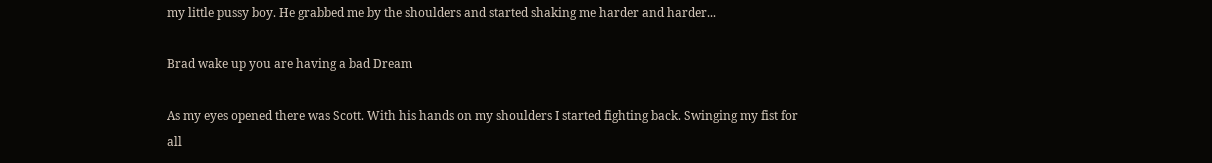my little pussy boy. He grabbed me by the shoulders and started shaking me harder and harder...

Brad wake up you are having a bad Dream

As my eyes opened there was Scott. With his hands on my shoulders I started fighting back. Swinging my fist for all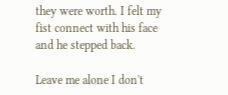they were worth. I felt my fist connect with his face and he stepped back.

Leave me alone I don't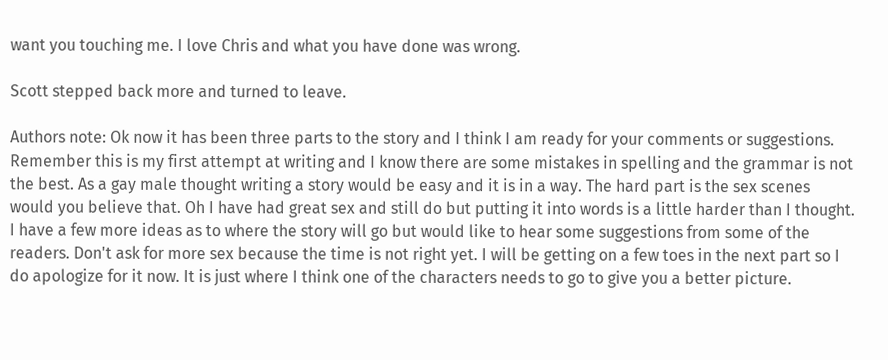want you touching me. I love Chris and what you have done was wrong.

Scott stepped back more and turned to leave.

Authors note: Ok now it has been three parts to the story and I think I am ready for your comments or suggestions. Remember this is my first attempt at writing and I know there are some mistakes in spelling and the grammar is not the best. As a gay male thought writing a story would be easy and it is in a way. The hard part is the sex scenes would you believe that. Oh I have had great sex and still do but putting it into words is a little harder than I thought. I have a few more ideas as to where the story will go but would like to hear some suggestions from some of the readers. Don't ask for more sex because the time is not right yet. I will be getting on a few toes in the next part so I do apologize for it now. It is just where I think one of the characters needs to go to give you a better picture.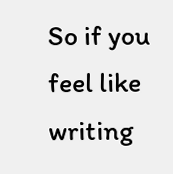So if you feel like writing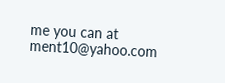me you can at ment10@yahoo.com